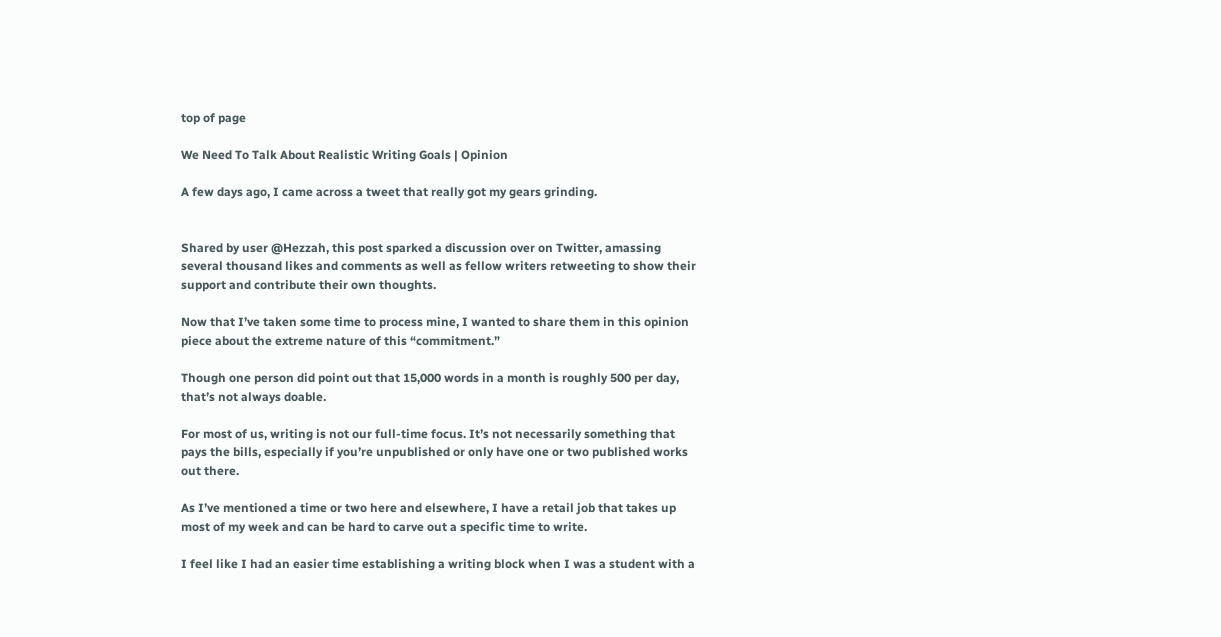top of page

We Need To Talk About Realistic Writing Goals | Opinion

A few days ago, I came across a tweet that really got my gears grinding.


Shared by user @Hezzah, this post sparked a discussion over on Twitter, amassing several thousand likes and comments as well as fellow writers retweeting to show their support and contribute their own thoughts.

Now that I’ve taken some time to process mine, I wanted to share them in this opinion piece about the extreme nature of this “commitment.”

Though one person did point out that 15,000 words in a month is roughly 500 per day, that’s not always doable.

For most of us, writing is not our full-time focus. It’s not necessarily something that pays the bills, especially if you’re unpublished or only have one or two published works out there.

As I’ve mentioned a time or two here and elsewhere, I have a retail job that takes up most of my week and can be hard to carve out a specific time to write.

I feel like I had an easier time establishing a writing block when I was a student with a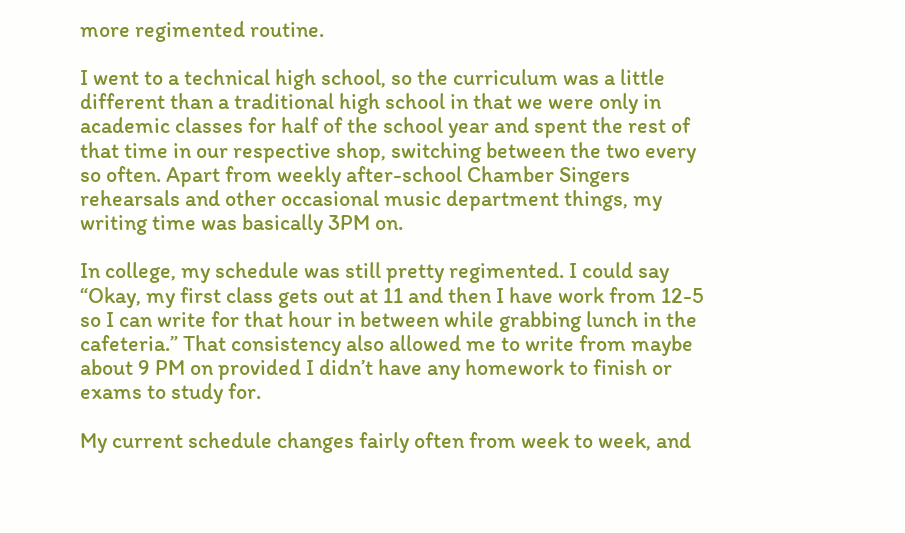more regimented routine.

I went to a technical high school, so the curriculum was a little different than a traditional high school in that we were only in academic classes for half of the school year and spent the rest of that time in our respective shop, switching between the two every so often. Apart from weekly after-school Chamber Singers rehearsals and other occasional music department things, my writing time was basically 3PM on.

In college, my schedule was still pretty regimented. I could say “Okay, my first class gets out at 11 and then I have work from 12-5 so I can write for that hour in between while grabbing lunch in the cafeteria.” That consistency also allowed me to write from maybe about 9 PM on provided I didn’t have any homework to finish or exams to study for.

My current schedule changes fairly often from week to week, and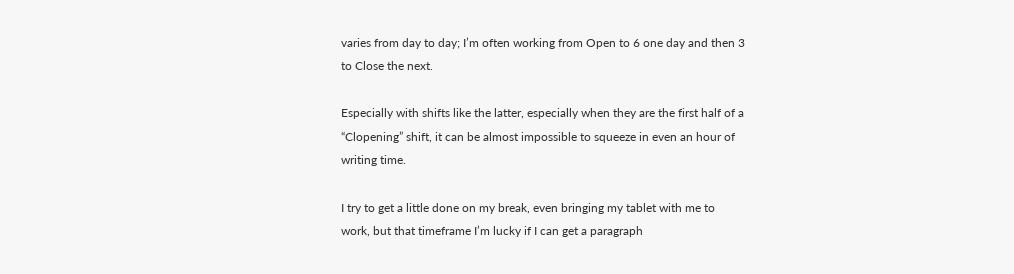varies from day to day; I’m often working from Open to 6 one day and then 3 to Close the next.

Especially with shifts like the latter, especially when they are the first half of a “Clopening” shift, it can be almost impossible to squeeze in even an hour of writing time.

I try to get a little done on my break, even bringing my tablet with me to work, but that timeframe I’m lucky if I can get a paragraph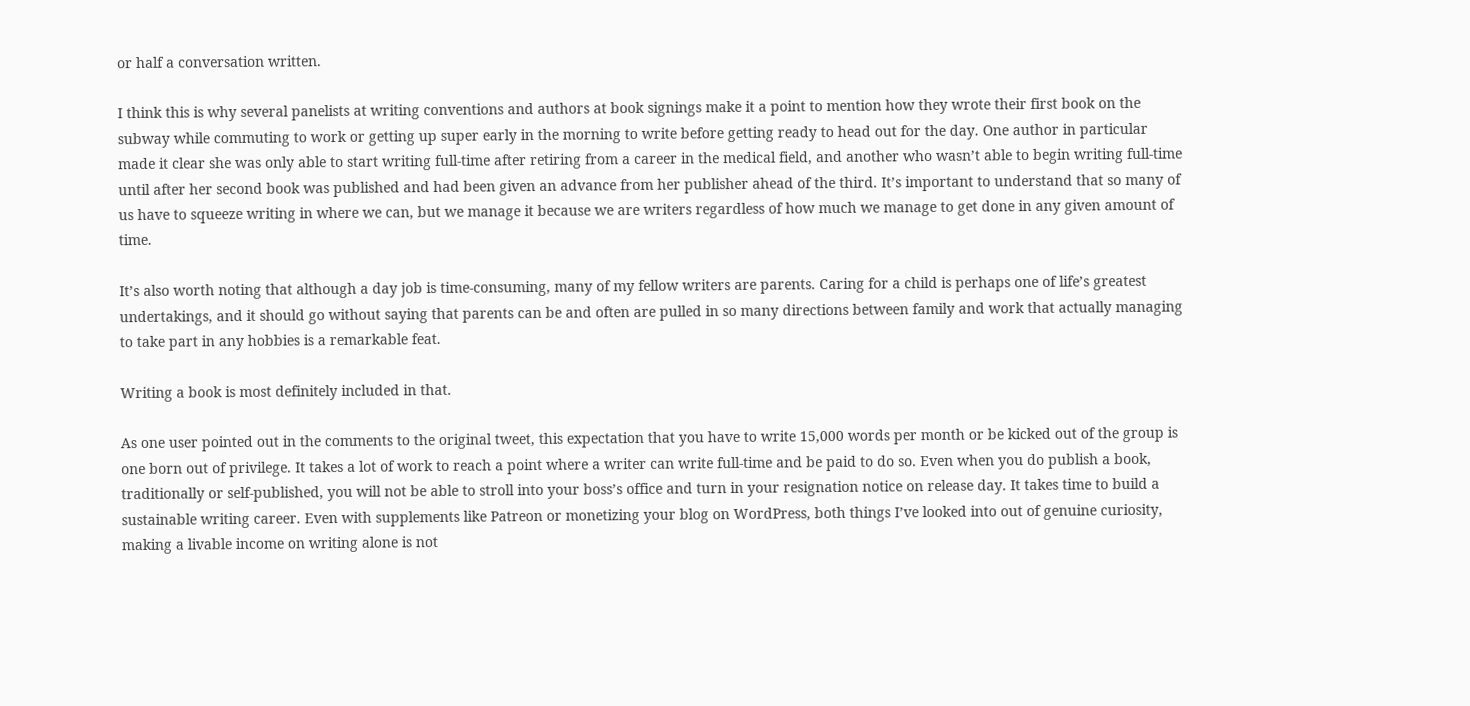or half a conversation written.

I think this is why several panelists at writing conventions and authors at book signings make it a point to mention how they wrote their first book on the subway while commuting to work or getting up super early in the morning to write before getting ready to head out for the day. One author in particular made it clear she was only able to start writing full-time after retiring from a career in the medical field, and another who wasn’t able to begin writing full-time until after her second book was published and had been given an advance from her publisher ahead of the third. It’s important to understand that so many of us have to squeeze writing in where we can, but we manage it because we are writers regardless of how much we manage to get done in any given amount of time.

It’s also worth noting that although a day job is time-consuming, many of my fellow writers are parents. Caring for a child is perhaps one of life’s greatest undertakings, and it should go without saying that parents can be and often are pulled in so many directions between family and work that actually managing to take part in any hobbies is a remarkable feat.

Writing a book is most definitely included in that.

As one user pointed out in the comments to the original tweet, this expectation that you have to write 15,000 words per month or be kicked out of the group is one born out of privilege. It takes a lot of work to reach a point where a writer can write full-time and be paid to do so. Even when you do publish a book, traditionally or self-published, you will not be able to stroll into your boss’s office and turn in your resignation notice on release day. It takes time to build a sustainable writing career. Even with supplements like Patreon or monetizing your blog on WordPress, both things I’ve looked into out of genuine curiosity, making a livable income on writing alone is not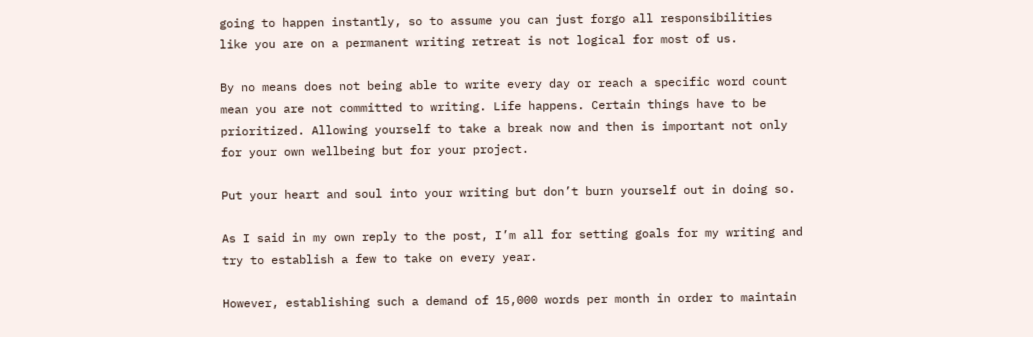going to happen instantly, so to assume you can just forgo all responsibilities like you are on a permanent writing retreat is not logical for most of us.

By no means does not being able to write every day or reach a specific word count mean you are not committed to writing. Life happens. Certain things have to be prioritized. Allowing yourself to take a break now and then is important not only for your own wellbeing but for your project.

Put your heart and soul into your writing but don’t burn yourself out in doing so.

As I said in my own reply to the post, I’m all for setting goals for my writing and try to establish a few to take on every year.

However, establishing such a demand of 15,000 words per month in order to maintain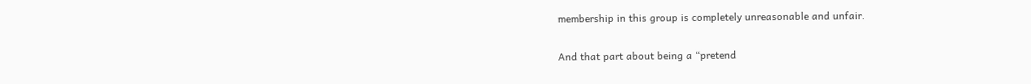membership in this group is completely unreasonable and unfair.

And that part about being a “pretend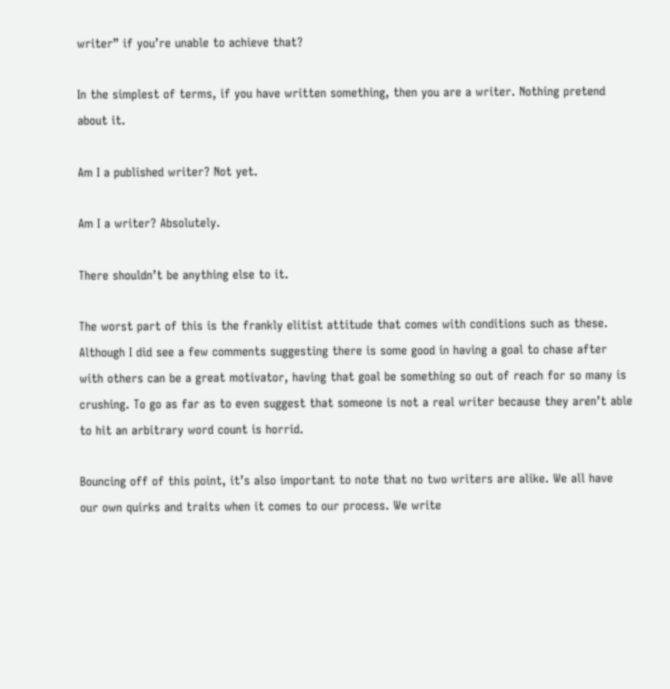writer” if you’re unable to achieve that?

In the simplest of terms, if you have written something, then you are a writer. Nothing pretend about it.

Am I a published writer? Not yet.

Am I a writer? Absolutely.

There shouldn’t be anything else to it.

The worst part of this is the frankly elitist attitude that comes with conditions such as these. Although I did see a few comments suggesting there is some good in having a goal to chase after with others can be a great motivator, having that goal be something so out of reach for so many is crushing. To go as far as to even suggest that someone is not a real writer because they aren’t able to hit an arbitrary word count is horrid.

Bouncing off of this point, it’s also important to note that no two writers are alike. We all have our own quirks and traits when it comes to our process. We write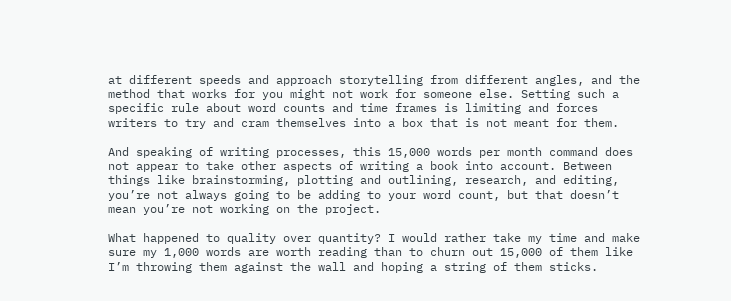at different speeds and approach storytelling from different angles, and the method that works for you might not work for someone else. Setting such a specific rule about word counts and time frames is limiting and forces writers to try and cram themselves into a box that is not meant for them.

And speaking of writing processes, this 15,000 words per month command does not appear to take other aspects of writing a book into account. Between things like brainstorming, plotting and outlining, research, and editing, you’re not always going to be adding to your word count, but that doesn’t mean you’re not working on the project.

What happened to quality over quantity? I would rather take my time and make sure my 1,000 words are worth reading than to churn out 15,000 of them like I’m throwing them against the wall and hoping a string of them sticks.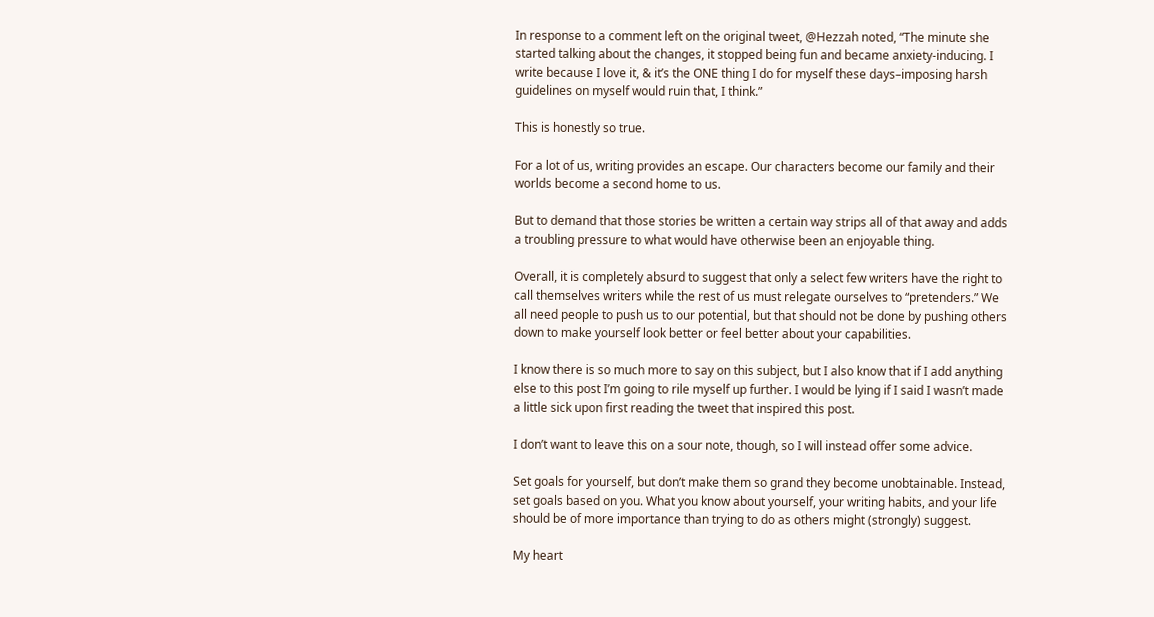In response to a comment left on the original tweet, @Hezzah noted, “The minute she started talking about the changes, it stopped being fun and became anxiety-inducing. I write because I love it, & it’s the ONE thing I do for myself these days–imposing harsh guidelines on myself would ruin that, I think.”

This is honestly so true.

For a lot of us, writing provides an escape. Our characters become our family and their worlds become a second home to us.

But to demand that those stories be written a certain way strips all of that away and adds a troubling pressure to what would have otherwise been an enjoyable thing.

Overall, it is completely absurd to suggest that only a select few writers have the right to call themselves writers while the rest of us must relegate ourselves to “pretenders.” We all need people to push us to our potential, but that should not be done by pushing others down to make yourself look better or feel better about your capabilities.

I know there is so much more to say on this subject, but I also know that if I add anything else to this post I’m going to rile myself up further. I would be lying if I said I wasn’t made a little sick upon first reading the tweet that inspired this post.

I don’t want to leave this on a sour note, though, so I will instead offer some advice.

Set goals for yourself, but don’t make them so grand they become unobtainable. Instead, set goals based on you. What you know about yourself, your writing habits, and your life should be of more importance than trying to do as others might (strongly) suggest.

My heart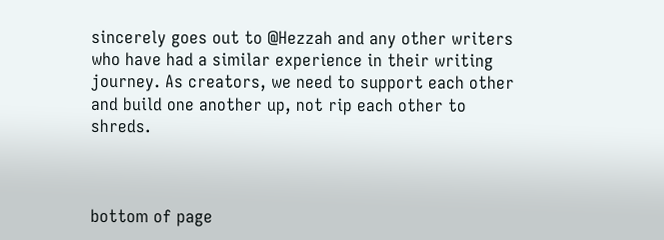sincerely goes out to @Hezzah and any other writers who have had a similar experience in their writing journey. As creators, we need to support each other and build one another up, not rip each other to shreds.



bottom of page